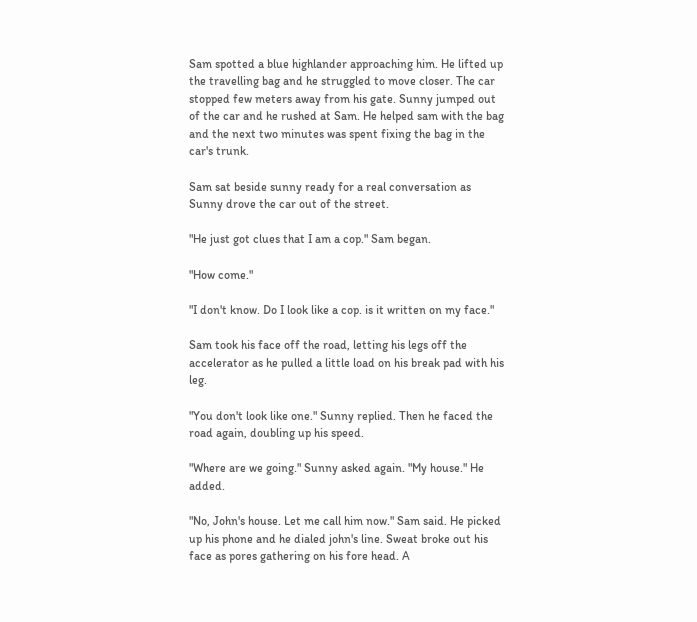Sam spotted a blue highlander approaching him. He lifted up the travelling bag and he struggled to move closer. The car stopped few meters away from his gate. Sunny jumped out of the car and he rushed at Sam. He helped sam with the bag and the next two minutes was spent fixing the bag in the car's trunk.

Sam sat beside sunny ready for a real conversation as Sunny drove the car out of the street.

"He just got clues that I am a cop." Sam began.

"How come."

"I don't know. Do I look like a cop. is it written on my face."

Sam took his face off the road, letting his legs off the accelerator as he pulled a little load on his break pad with his leg.

"You don't look like one." Sunny replied. Then he faced the road again, doubling up his speed.

"Where are we going." Sunny asked again. "My house." He added.

"No, John's house. Let me call him now." Sam said. He picked up his phone and he dialed john's line. Sweat broke out his face as pores gathering on his fore head. A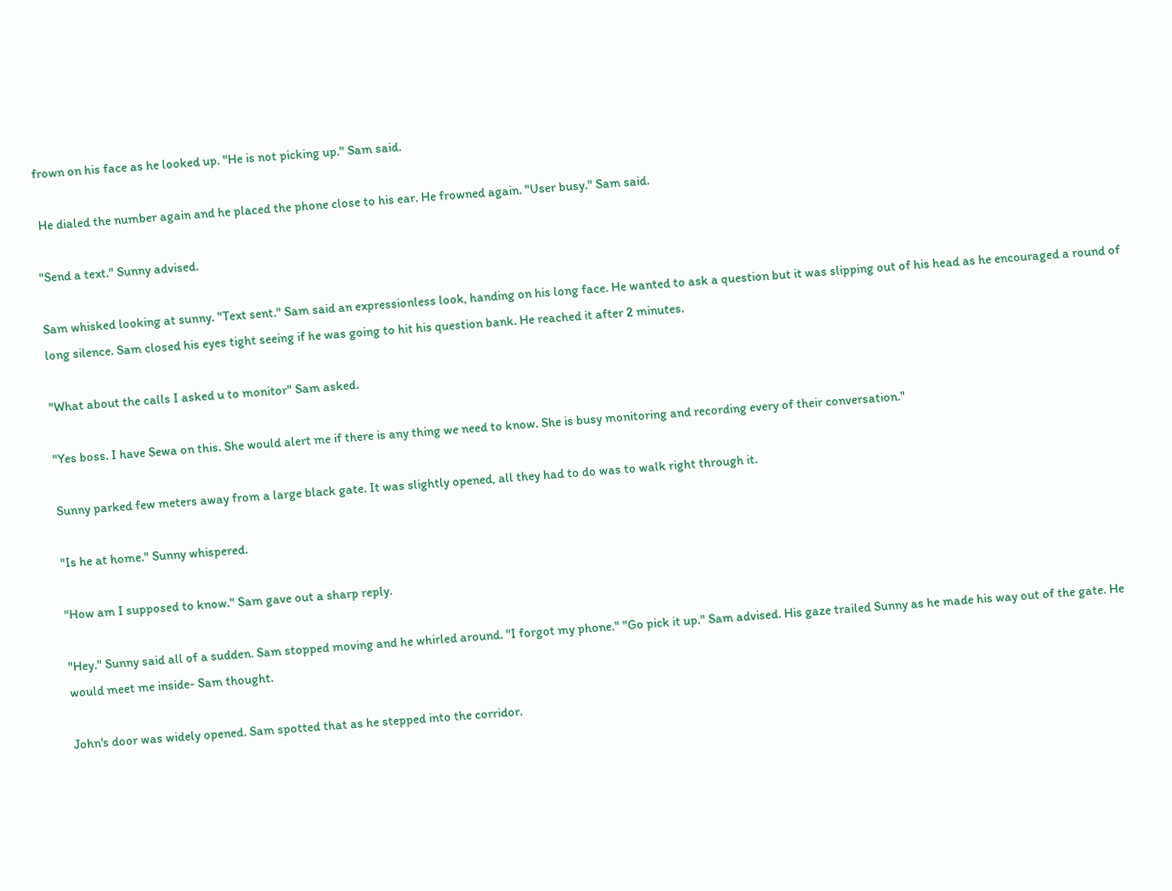frown on his face as he looked up. "He is not picking up." Sam said.

 He dialed the number again and he placed the phone close to his ear. He frowned again. "User busy." Sam said.

"Send a text." Sunny advised.

Sam whisked looking at sunny. "Text sent." Sam said an expressionless look, handing on his long face. He wanted to ask a question but it was slipping out of his head as he encouraged a round of long silence. Sam closed his eyes tight seeing if he was going to hit his question bank. He reached it after 2 minutes.

"What about the calls I asked u to monitor" Sam asked.

"Yes boss. I have Sewa on this. She would alert me if there is any thing we need to know. She is busy monitoring and recording every of their conversation."

Sunny parked few meters away from a large black gate. It was slightly opened, all they had to do was to walk right through it.

"Is he at home." Sunny whispered.

"How am I supposed to know." Sam gave out a sharp reply.

"Hey." Sunny said all of a sudden. Sam stopped moving and he whirled around. "I forgot my phone." "Go pick it up." Sam advised. His gaze trailed Sunny as he made his way out of the gate. He would meet me inside- Sam thought.

John's door was widely opened. Sam spotted that as he stepped into the corridor.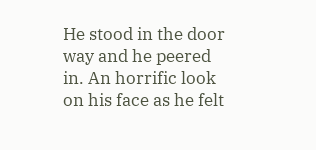He stood in the door way and he peered in. An horrific look on his face as he felt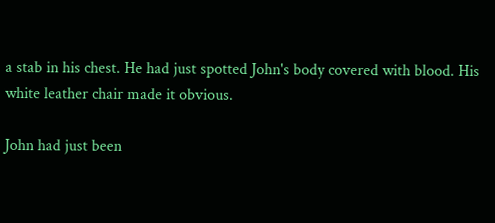a stab in his chest. He had just spotted John's body covered with blood. His white leather chair made it obvious.

John had just been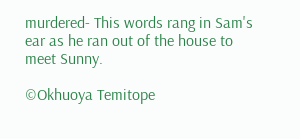murdered- This words rang in Sam's ear as he ran out of the house to meet Sunny.

©Okhuoya Temitope